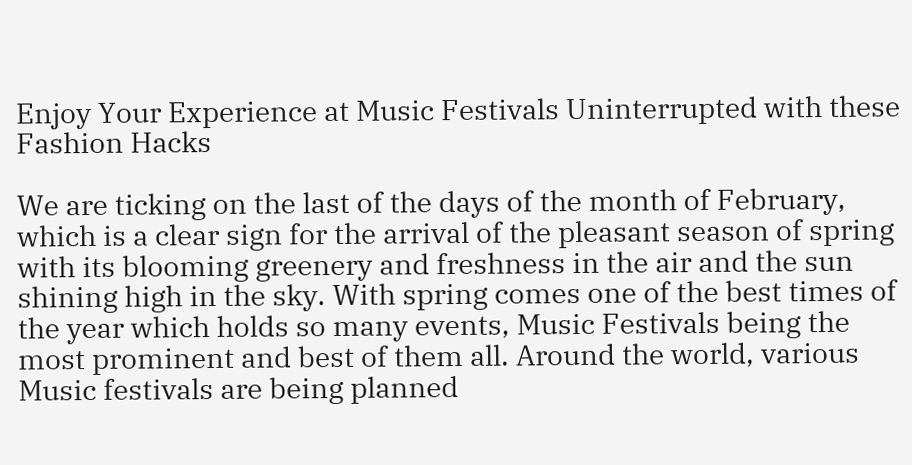Enjoy Your Experience at Music Festivals Uninterrupted with these Fashion Hacks

We are ticking on the last of the days of the month of February, which is a clear sign for the arrival of the pleasant season of spring with its blooming greenery and freshness in the air and the sun shining high in the sky. With spring comes one of the best times of the year which holds so many events, Music Festivals being the most prominent and best of them all. Around the world, various Music festivals are being planned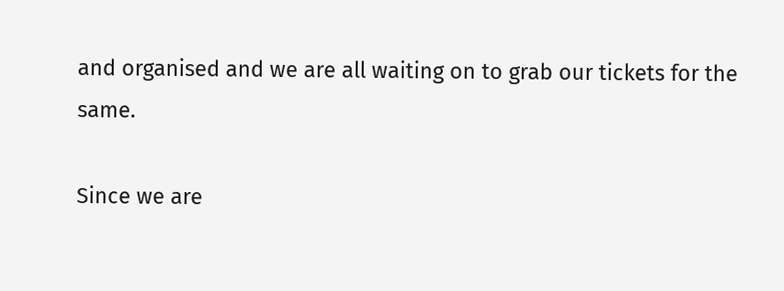and organised and we are all waiting on to grab our tickets for the same.

Since we are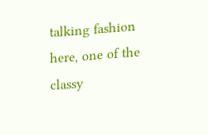talking fashion here, one of the classy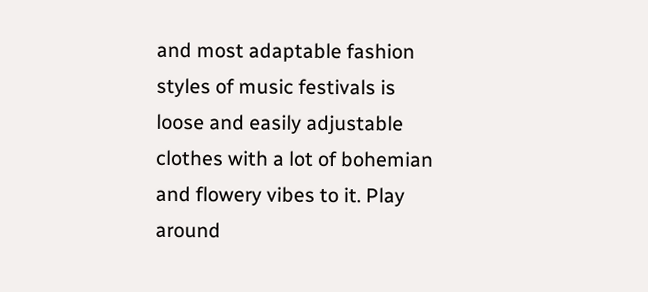and most adaptable fashion styles of music festivals is loose and easily adjustable clothes with a lot of bohemian and flowery vibes to it. Play around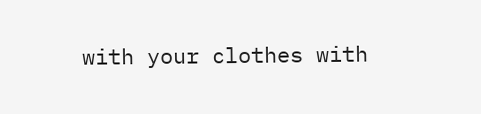with your clothes with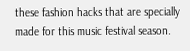these fashion hacks that are specially made for this music festival season.